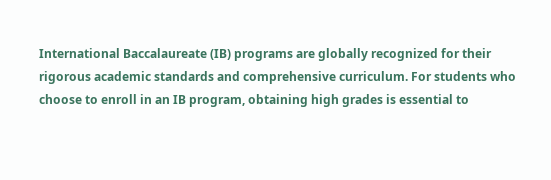International Baccalaureate (IB) programs are globally recognized for their rigorous academic standards and comprehensive curriculum. For students who choose to enroll in an IB program, obtaining high grades is essential to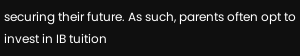securing their future. As such, parents often opt to invest in IB tuition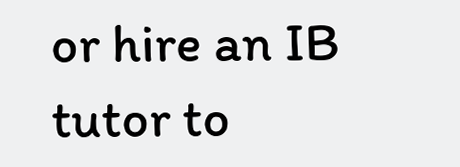or hire an IB tutor to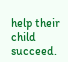help their child succeed.